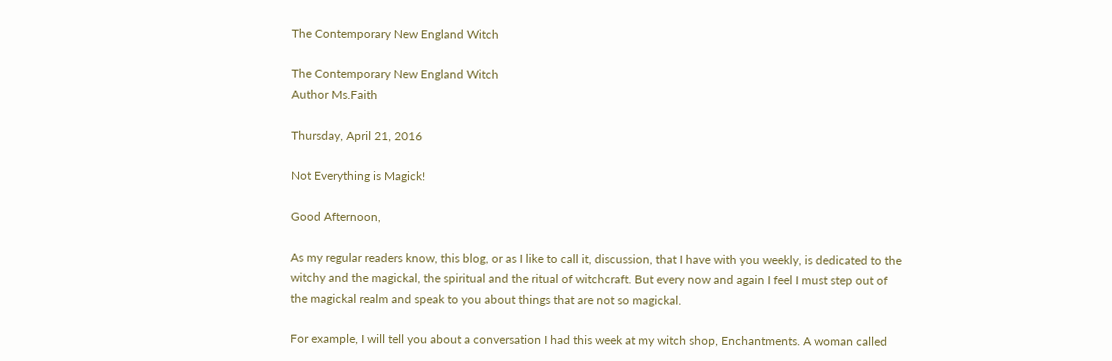The Contemporary New England Witch

The Contemporary New England Witch
Author Ms.Faith

Thursday, April 21, 2016

Not Everything is Magick!

Good Afternoon,

As my regular readers know, this blog, or as I like to call it, discussion, that I have with you weekly, is dedicated to the witchy and the magickal, the spiritual and the ritual of witchcraft. But every now and again I feel I must step out of the magickal realm and speak to you about things that are not so magickal.

For example, I will tell you about a conversation I had this week at my witch shop, Enchantments. A woman called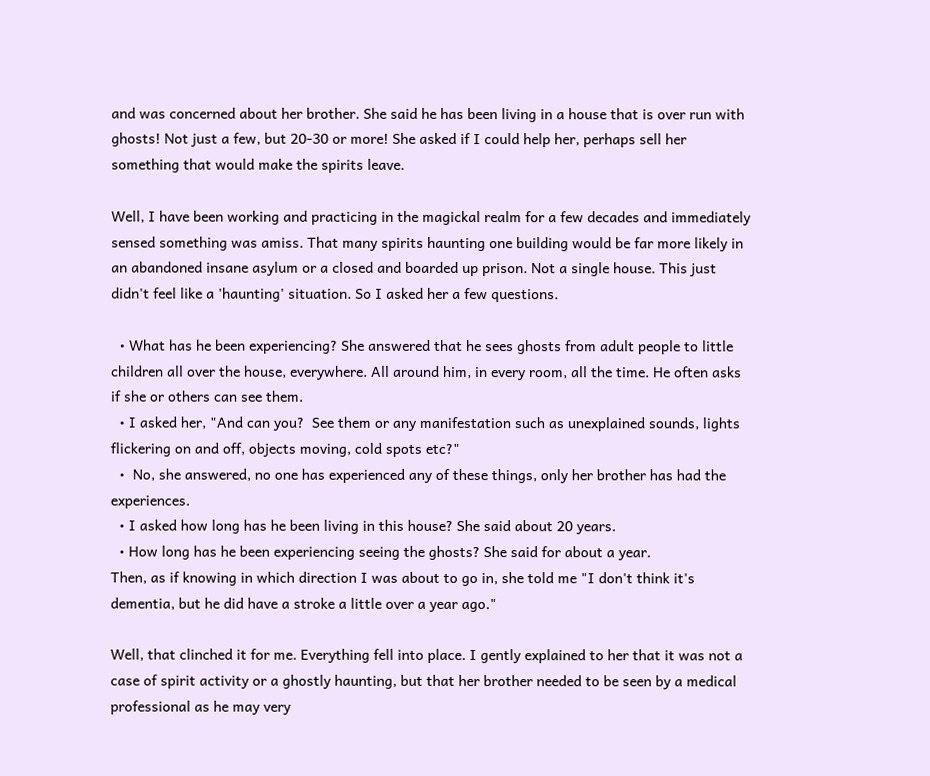and was concerned about her brother. She said he has been living in a house that is over run with ghosts! Not just a few, but 20-30 or more! She asked if I could help her, perhaps sell her something that would make the spirits leave.

Well, I have been working and practicing in the magickal realm for a few decades and immediately sensed something was amiss. That many spirits haunting one building would be far more likely in an abandoned insane asylum or a closed and boarded up prison. Not a single house. This just didn't feel like a 'haunting' situation. So I asked her a few questions.

  • What has he been experiencing? She answered that he sees ghosts from adult people to little children all over the house, everywhere. All around him, in every room, all the time. He often asks if she or others can see them.
  • I asked her, "And can you?  See them or any manifestation such as unexplained sounds, lights flickering on and off, objects moving, cold spots etc?"
  •  No, she answered, no one has experienced any of these things, only her brother has had the experiences.
  • I asked how long has he been living in this house? She said about 20 years.
  • How long has he been experiencing seeing the ghosts? She said for about a year.
Then, as if knowing in which direction I was about to go in, she told me "I don't think it's dementia, but he did have a stroke a little over a year ago."

Well, that clinched it for me. Everything fell into place. I gently explained to her that it was not a case of spirit activity or a ghostly haunting, but that her brother needed to be seen by a medical professional as he may very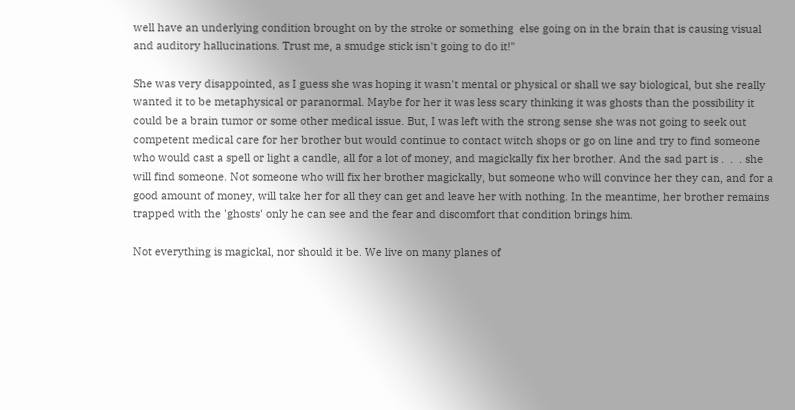well have an underlying condition brought on by the stroke or something  else going on in the brain that is causing visual and auditory hallucinations. Trust me, a smudge stick isn't going to do it!"

She was very disappointed, as I guess she was hoping it wasn't mental or physical or shall we say biological, but she really wanted it to be metaphysical or paranormal. Maybe for her it was less scary thinking it was ghosts than the possibility it could be a brain tumor or some other medical issue. But, I was left with the strong sense she was not going to seek out competent medical care for her brother but would continue to contact witch shops or go on line and try to find someone who would cast a spell or light a candle, all for a lot of money, and magickally fix her brother. And the sad part is .  .  . she will find someone. Not someone who will fix her brother magickally, but someone who will convince her they can, and for a good amount of money, will take her for all they can get and leave her with nothing. In the meantime, her brother remains trapped with the 'ghosts' only he can see and the fear and discomfort that condition brings him.

Not everything is magickal, nor should it be. We live on many planes of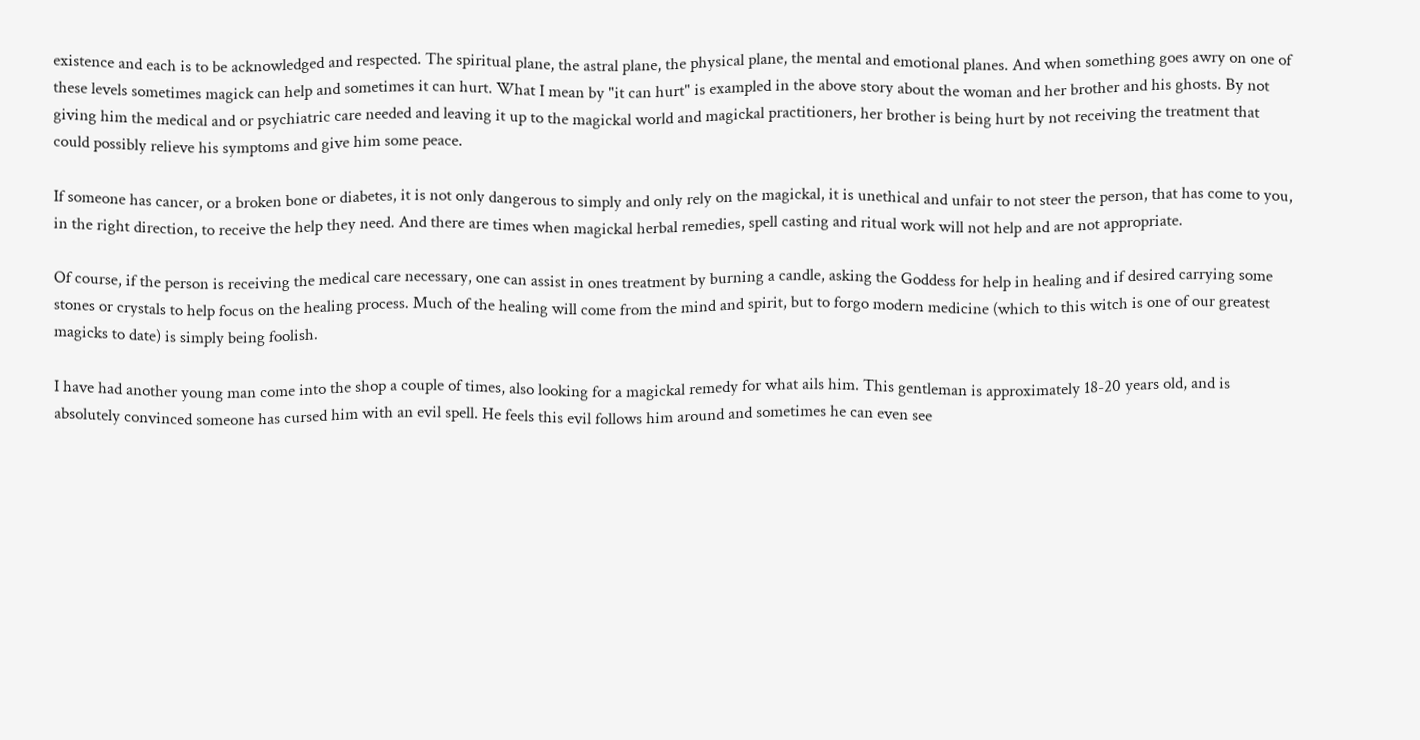existence and each is to be acknowledged and respected. The spiritual plane, the astral plane, the physical plane, the mental and emotional planes. And when something goes awry on one of these levels sometimes magick can help and sometimes it can hurt. What I mean by "it can hurt" is exampled in the above story about the woman and her brother and his ghosts. By not giving him the medical and or psychiatric care needed and leaving it up to the magickal world and magickal practitioners, her brother is being hurt by not receiving the treatment that could possibly relieve his symptoms and give him some peace.

If someone has cancer, or a broken bone or diabetes, it is not only dangerous to simply and only rely on the magickal, it is unethical and unfair to not steer the person, that has come to you, in the right direction, to receive the help they need. And there are times when magickal herbal remedies, spell casting and ritual work will not help and are not appropriate.

Of course, if the person is receiving the medical care necessary, one can assist in ones treatment by burning a candle, asking the Goddess for help in healing and if desired carrying some stones or crystals to help focus on the healing process. Much of the healing will come from the mind and spirit, but to forgo modern medicine (which to this witch is one of our greatest magicks to date) is simply being foolish.

I have had another young man come into the shop a couple of times, also looking for a magickal remedy for what ails him. This gentleman is approximately 18-20 years old, and is absolutely convinced someone has cursed him with an evil spell. He feels this evil follows him around and sometimes he can even see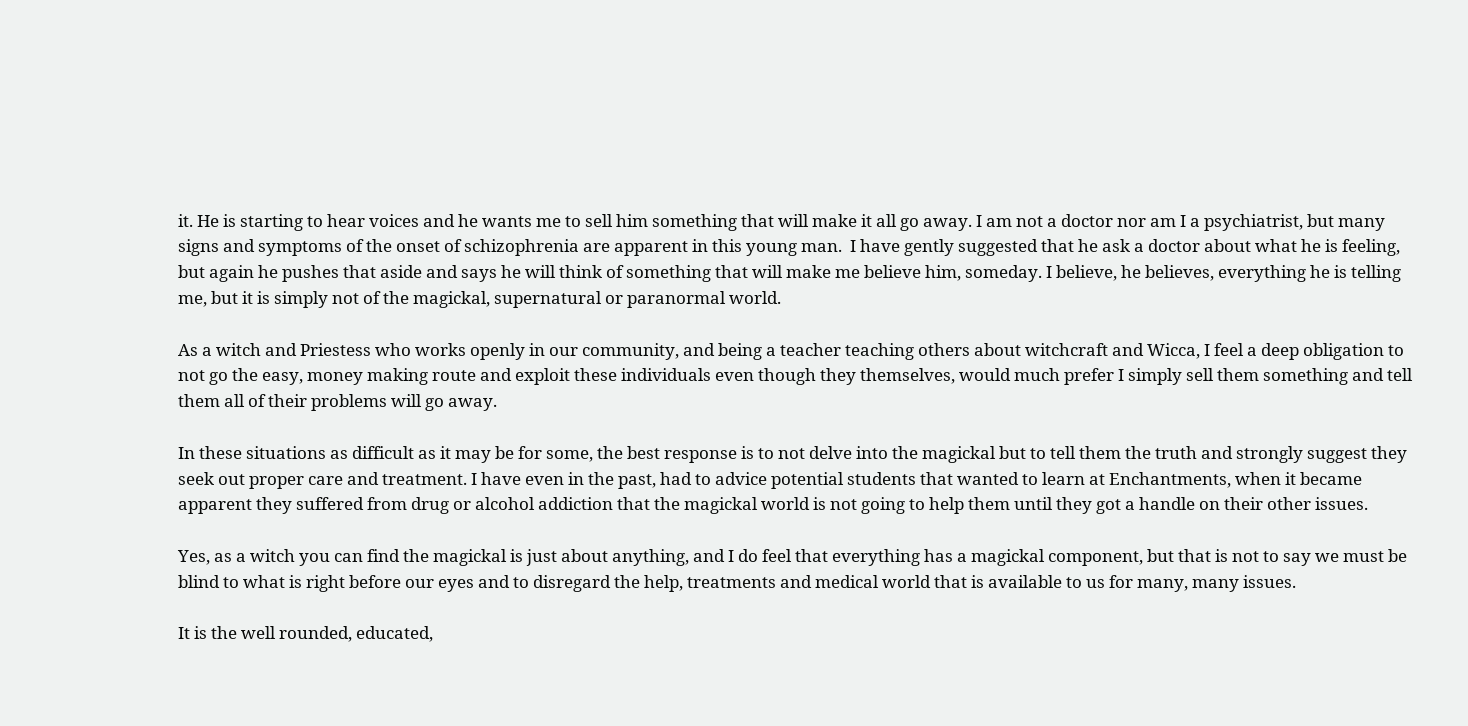it. He is starting to hear voices and he wants me to sell him something that will make it all go away. I am not a doctor nor am I a psychiatrist, but many signs and symptoms of the onset of schizophrenia are apparent in this young man.  I have gently suggested that he ask a doctor about what he is feeling, but again he pushes that aside and says he will think of something that will make me believe him, someday. I believe, he believes, everything he is telling me, but it is simply not of the magickal, supernatural or paranormal world.

As a witch and Priestess who works openly in our community, and being a teacher teaching others about witchcraft and Wicca, I feel a deep obligation to not go the easy, money making route and exploit these individuals even though they themselves, would much prefer I simply sell them something and tell them all of their problems will go away.

In these situations as difficult as it may be for some, the best response is to not delve into the magickal but to tell them the truth and strongly suggest they seek out proper care and treatment. I have even in the past, had to advice potential students that wanted to learn at Enchantments, when it became apparent they suffered from drug or alcohol addiction that the magickal world is not going to help them until they got a handle on their other issues.

Yes, as a witch you can find the magickal is just about anything, and I do feel that everything has a magickal component, but that is not to say we must be blind to what is right before our eyes and to disregard the help, treatments and medical world that is available to us for many, many issues.

It is the well rounded, educated,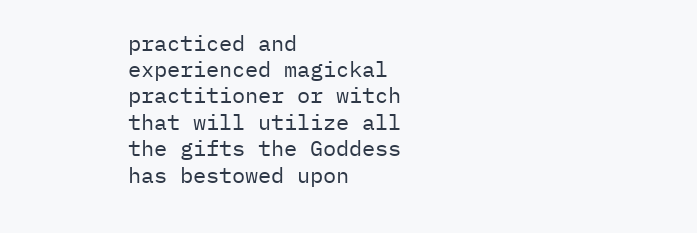practiced and experienced magickal practitioner or witch that will utilize all the gifts the Goddess has bestowed upon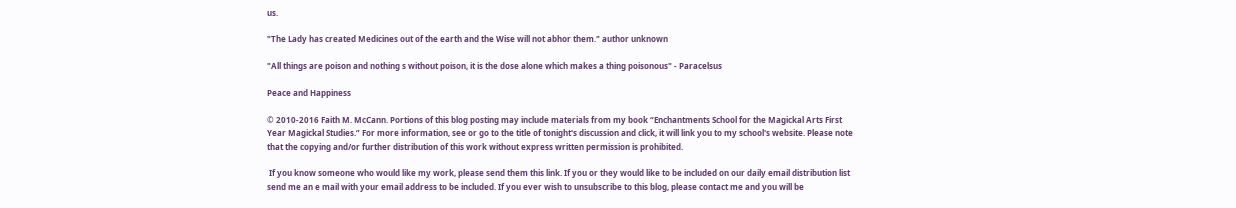us.

"The Lady has created Medicines out of the earth and the Wise will not abhor them." author unknown

"All things are poison and nothing s without poison, it is the dose alone which makes a thing poisonous" - Paracelsus

Peace and Happiness

© 2010-2016 Faith M. McCann. Portions of this blog posting may include materials from my book “Enchantments School for the Magickal Arts First Year Magickal Studies.” For more information, see or go to the title of tonight's discussion and click, it will link you to my school's website. Please note that the copying and/or further distribution of this work without express written permission is prohibited.

 If you know someone who would like my work, please send them this link. If you or they would like to be included on our daily email distribution list send me an e mail with your email address to be included. If you ever wish to unsubscribe to this blog, please contact me and you will be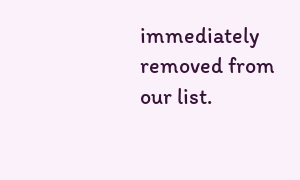immediately removed from our list.